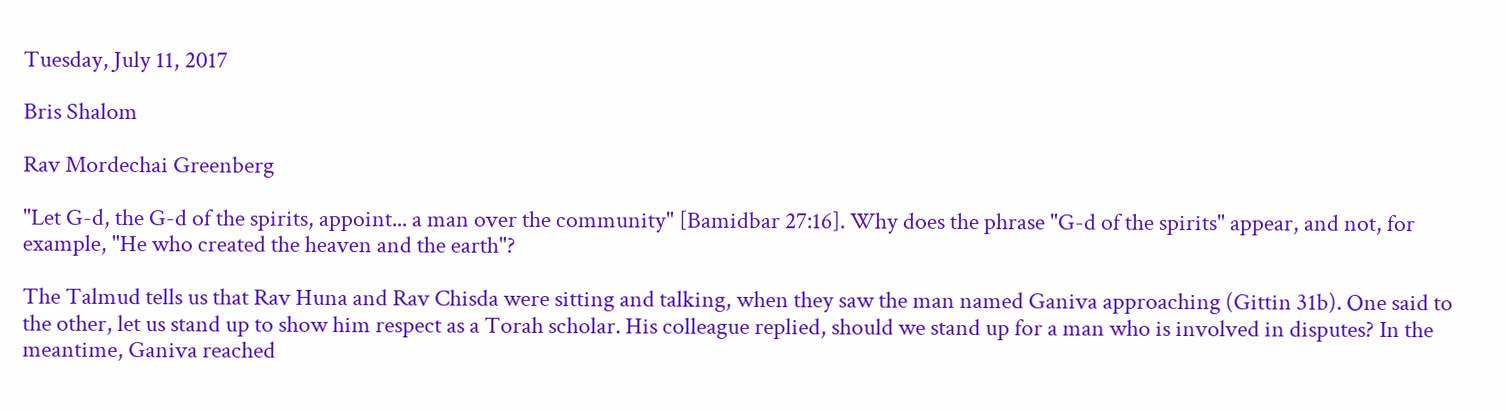Tuesday, July 11, 2017

Bris Shalom

Rav Mordechai Greenberg

"Let G-d, the G-d of the spirits, appoint... a man over the community" [Bamidbar 27:16]. Why does the phrase "G-d of the spirits" appear, and not, for example, "He who created the heaven and the earth"?

The Talmud tells us that Rav Huna and Rav Chisda were sitting and talking, when they saw the man named Ganiva approaching (Gittin 31b). One said to the other, let us stand up to show him respect as a Torah scholar. His colleague replied, should we stand up for a man who is involved in disputes? In the meantime, Ganiva reached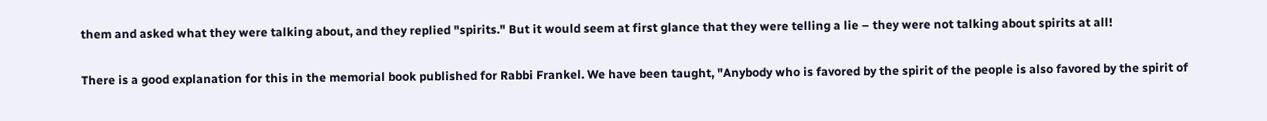them and asked what they were talking about, and they replied "spirits." But it would seem at first glance that they were telling a lie – they were not talking about spirits at all!

There is a good explanation for this in the memorial book published for Rabbi Frankel. We have been taught, "Anybody who is favored by the spirit of the people is also favored by the spirit of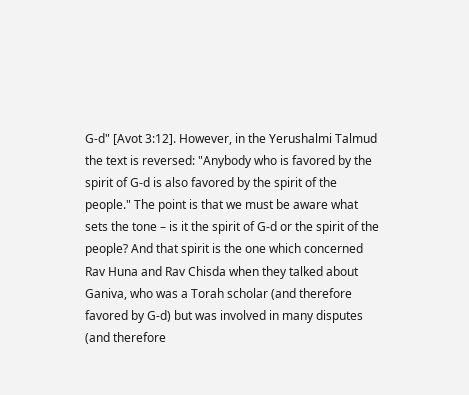G-d" [Avot 3:12]. However, in the Yerushalmi Talmud the text is reversed: "Anybody who is favored by the spirit of G-d is also favored by the spirit of the people." The point is that we must be aware what sets the tone – is it the spirit of G-d or the spirit of the people? And that spirit is the one which concerned Rav Huna and Rav Chisda when they talked about Ganiva, who was a Torah scholar (and therefore favored by G-d) but was involved in many disputes (and therefore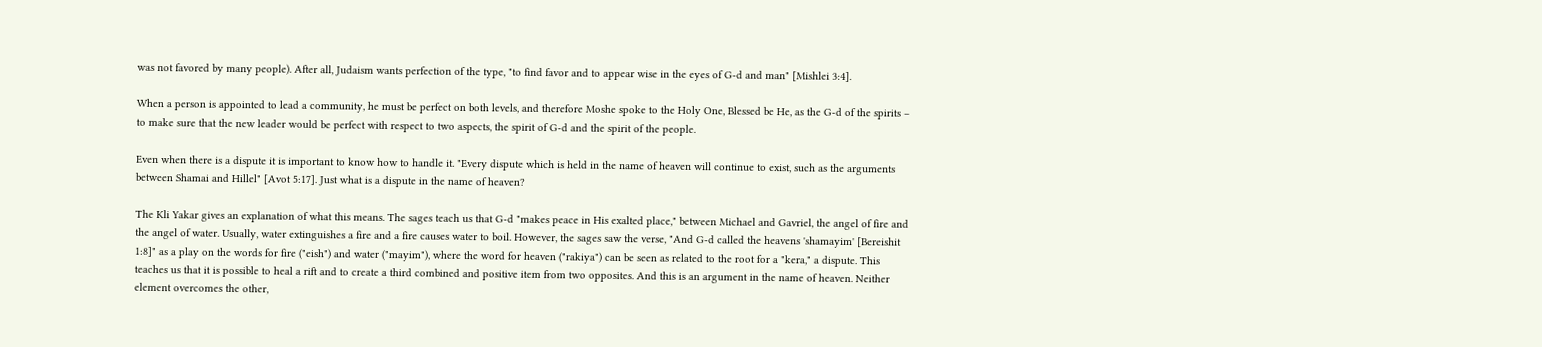was not favored by many people). After all, Judaism wants perfection of the type, "to find favor and to appear wise in the eyes of G-d and man" [Mishlei 3:4].

When a person is appointed to lead a community, he must be perfect on both levels, and therefore Moshe spoke to the Holy One, Blessed be He, as the G-d of the spirits – to make sure that the new leader would be perfect with respect to two aspects, the spirit of G-d and the spirit of the people.

Even when there is a dispute it is important to know how to handle it. "Every dispute which is held in the name of heaven will continue to exist, such as the arguments between Shamai and Hillel" [Avot 5:17]. Just what is a dispute in the name of heaven?

The Kli Yakar gives an explanation of what this means. The sages teach us that G-d "makes peace in His exalted place," between Michael and Gavriel, the angel of fire and the angel of water. Usually, water extinguishes a fire and a fire causes water to boil. However, the sages saw the verse, "And G-d called the heavens 'shamayim' [Bereishit 1:8]" as a play on the words for fire ("eish") and water ("mayim"), where the word for heaven ("rakiya") can be seen as related to the root for a "kera," a dispute. This teaches us that it is possible to heal a rift and to create a third combined and positive item from two opposites. And this is an argument in the name of heaven. Neither element overcomes the other,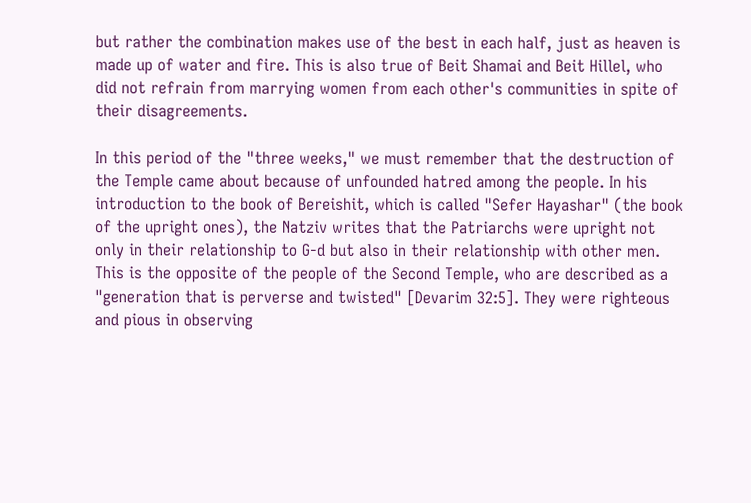but rather the combination makes use of the best in each half, just as heaven is made up of water and fire. This is also true of Beit Shamai and Beit Hillel, who did not refrain from marrying women from each other's communities in spite of their disagreements.

In this period of the "three weeks," we must remember that the destruction of the Temple came about because of unfounded hatred among the people. In his introduction to the book of Bereishit, which is called "Sefer Hayashar" (the book of the upright ones), the Natziv writes that the Patriarchs were upright not only in their relationship to G-d but also in their relationship with other men. This is the opposite of the people of the Second Temple, who are described as a "generation that is perverse and twisted" [Devarim 32:5]. They were righteous and pious in observing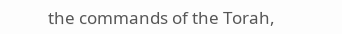the commands of the Torah,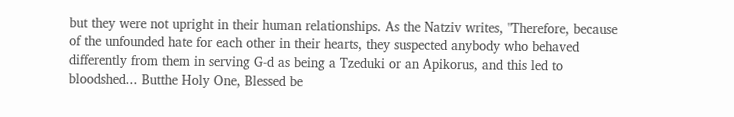but they were not upright in their human relationships. As the Natziv writes, "Therefore, because of the unfounded hate for each other in their hearts, they suspected anybody who behaved differently from them in serving G-d as being a Tzeduki or an Apikorus, and this led to bloodshed... Butthe Holy One, Blessed be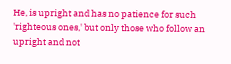He, is upright and has no patience for such 'righteous ones,' but only those who follow an upright and not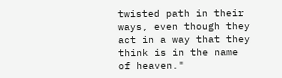twisted path in their ways, even though they act in a way that they think is in the name of heaven."